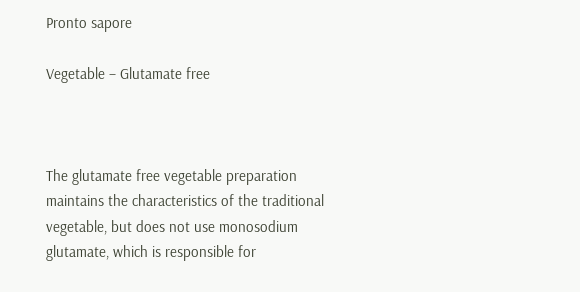Pronto sapore

Vegetable – Glutamate free



The glutamate free vegetable preparation maintains the characteristics of the traditional vegetable, but does not use monosodium glutamate, which is responsible for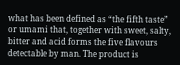what has been defined as “the fifth taste” or umami that, together with sweet, salty, bitter and acid forms the five flavours detectable by man. The product is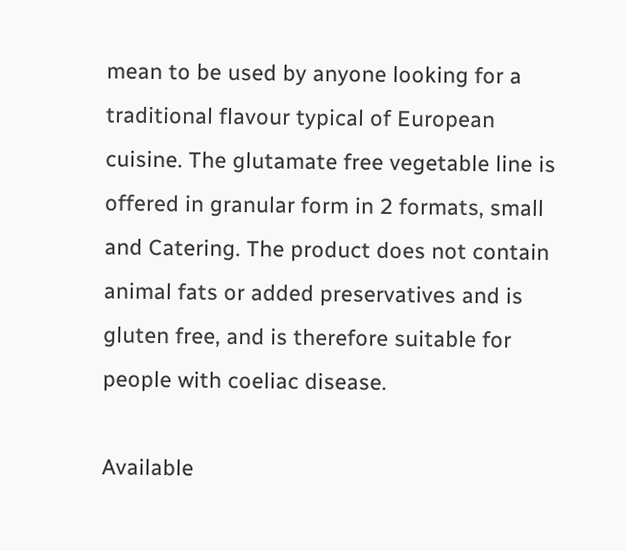mean to be used by anyone looking for a traditional flavour typical of European cuisine. The glutamate free vegetable line is offered in granular form in 2 formats, small and Catering. The product does not contain animal fats or added preservatives and is gluten free, and is therefore suitable for people with coeliac disease.

Available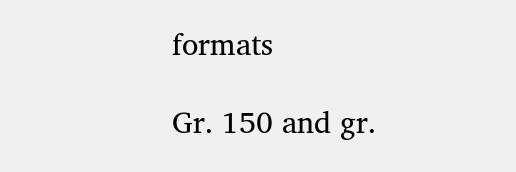formats

Gr. 150 and gr.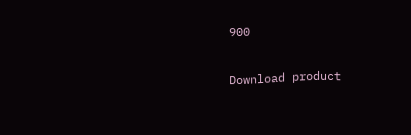900

Download product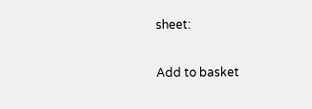sheet:

Add to basket